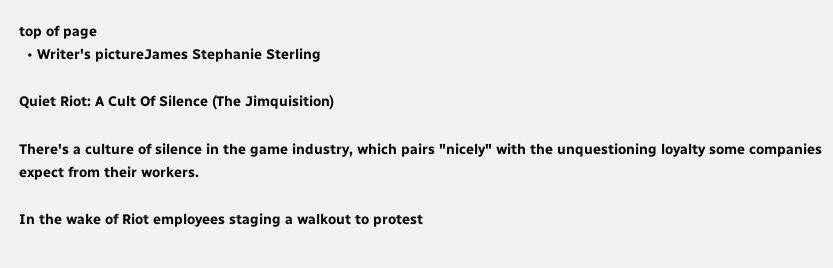top of page
  • Writer's pictureJames Stephanie Sterling

Quiet Riot: A Cult Of Silence (The Jimquisition)

There's a culture of silence in the game industry, which pairs "nicely" with the unquestioning loyalty some companies expect from their workers.

In the wake of Riot employees staging a walkout to protest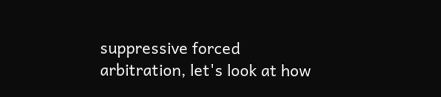suppressive forced arbitration, let's look at how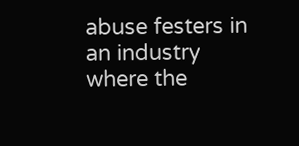abuse festers in an industry where the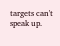targets can't speak up.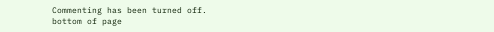Commenting has been turned off.
bottom of page